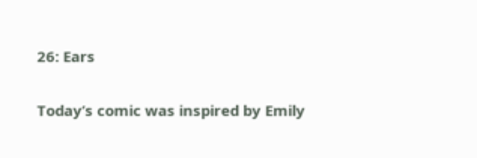26: Ears

Today’s comic was inspired by Emily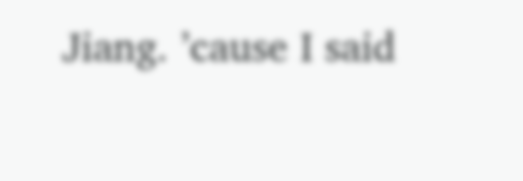Jiang. ’cause I said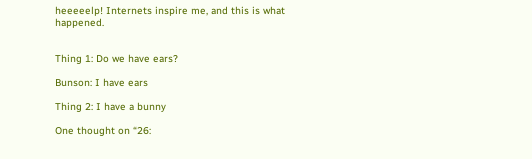heeeeelp! Internets inspire me, and this is what happened.


Thing 1: Do we have ears?

Bunson: I have ears

Thing 2: I have a bunny

One thought on “26: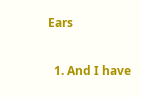Ears

  1. And I have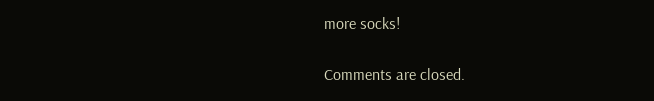more socks!

Comments are closed.